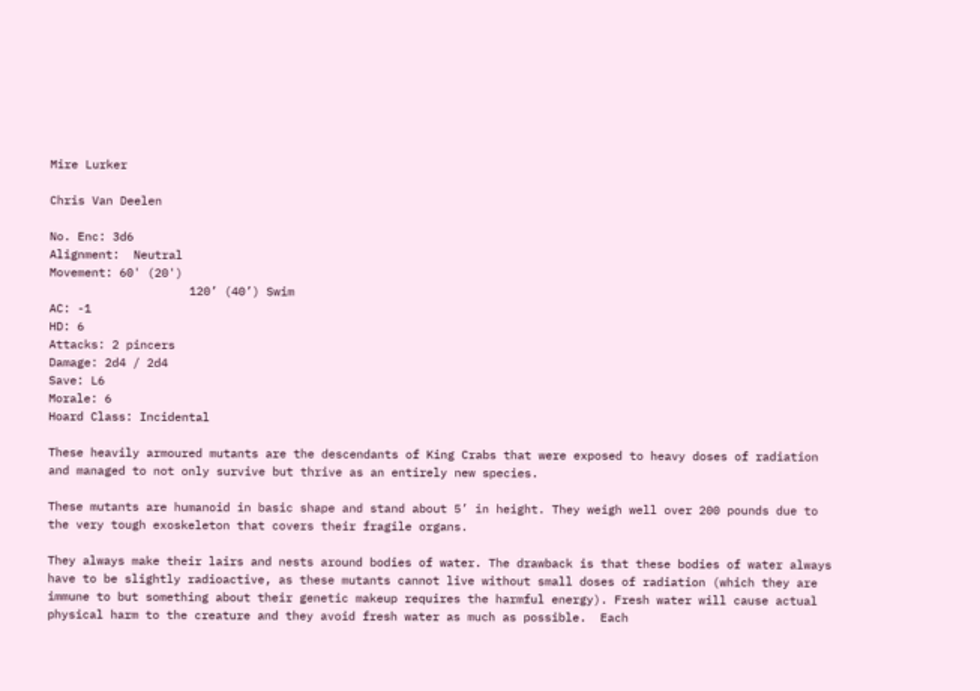Mire Lurker

Chris Van Deelen

No. Enc: 3d6
Alignment:  Neutral
Movement: 60' (20')
                    120’ (40’) Swim
AC: -1
HD: 6
Attacks: 2 pincers
Damage: 2d4 / 2d4
Save: L6
Morale: 6
Hoard Class: Incidental

These heavily armoured mutants are the descendants of King Crabs that were exposed to heavy doses of radiation and managed to not only survive but thrive as an entirely new species.

These mutants are humanoid in basic shape and stand about 5’ in height. They weigh well over 200 pounds due to the very tough exoskeleton that covers their fragile organs.

They always make their lairs and nests around bodies of water. The drawback is that these bodies of water always have to be slightly radioactive, as these mutants cannot live without small doses of radiation (which they are immune to but something about their genetic makeup requires the harmful energy). Fresh water will cause actual physical harm to the creature and they avoid fresh water as much as possible.  Each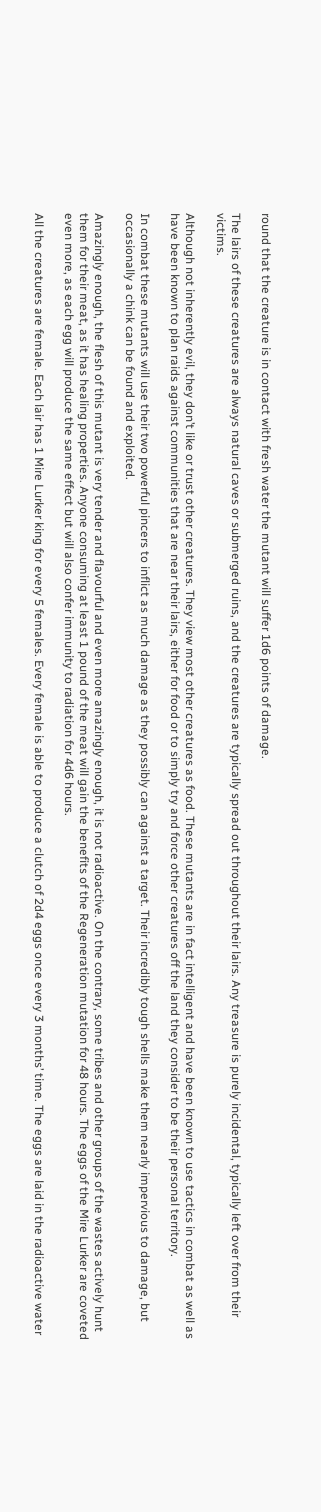round that the creature is in contact with fresh water the mutant will suffer 1d6 points of damage.

The lairs of these creatures are always natural caves or submerged ruins, and the creatures are typically spread out throughout their lairs. Any treasure is purely incidental, typically left over from their victims.

Although not inherently evil, they don’t like or trust other creatures. They view most other creatures as food. These mutants are in fact intelligent and have been known to use tactics in combat as well as have been known to plan raids against communities that are near their lairs, either for food or to simply try and force other creatures off the land they consider to be their personal territory.

In combat these mutants will use their two powerful pincers to inflict as much damage as they possibly can against a target. Their incredibly tough shells make them nearly impervious to damage, but occasionally a chink can be found and exploited.

Amazingly enough, the flesh of this mutant is very tender and flavourful and even more amazingly enough, it is not radioactive. On the contrary, some tribes and other groups of the wastes actively hunt them for their meat, as it has healing properties. Anyone consuming at least 1 pound of the meat will gain the benefits of the Regeneration mutation for 48 hours. The eggs of the Mire Lurker are coveted even more, as each egg will produce the same effect but will also confer immunity to radiation for 4d6 hours.

All the creatures are female. Each lair has 1 Mire Lurker king for every 5 females. Every female is able to produce a clutch of 2d4 eggs once every 3 months’ time. The eggs are laid in the radioactive water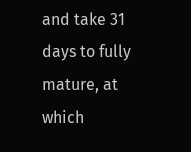and take 31 days to fully mature, at which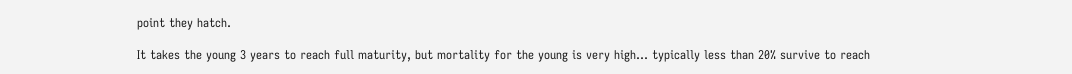point they hatch.

It takes the young 3 years to reach full maturity, but mortality for the young is very high… typically less than 20% survive to reach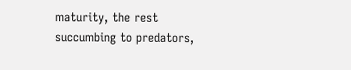maturity, the rest succumbing to predators,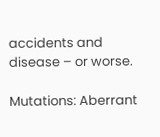accidents and disease – or worse.

Mutations: Aberrant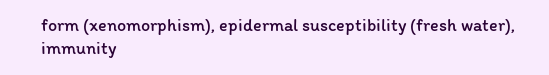form (xenomorphism), epidermal susceptibility (fresh water), immunity